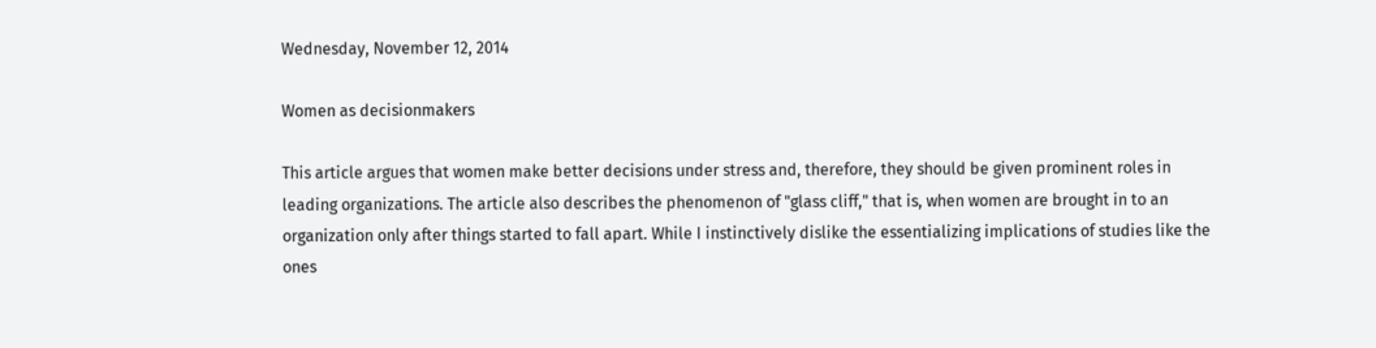Wednesday, November 12, 2014

Women as decisionmakers

This article argues that women make better decisions under stress and, therefore, they should be given prominent roles in leading organizations. The article also describes the phenomenon of "glass cliff," that is, when women are brought in to an organization only after things started to fall apart. While I instinctively dislike the essentializing implications of studies like the ones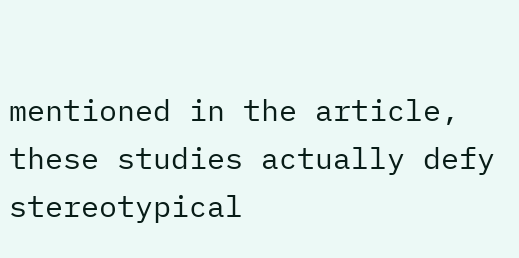mentioned in the article, these studies actually defy stereotypical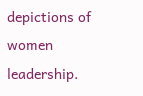depictions of women leadership.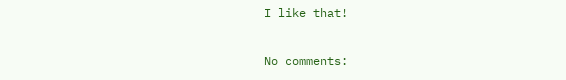I like that!

No comments: